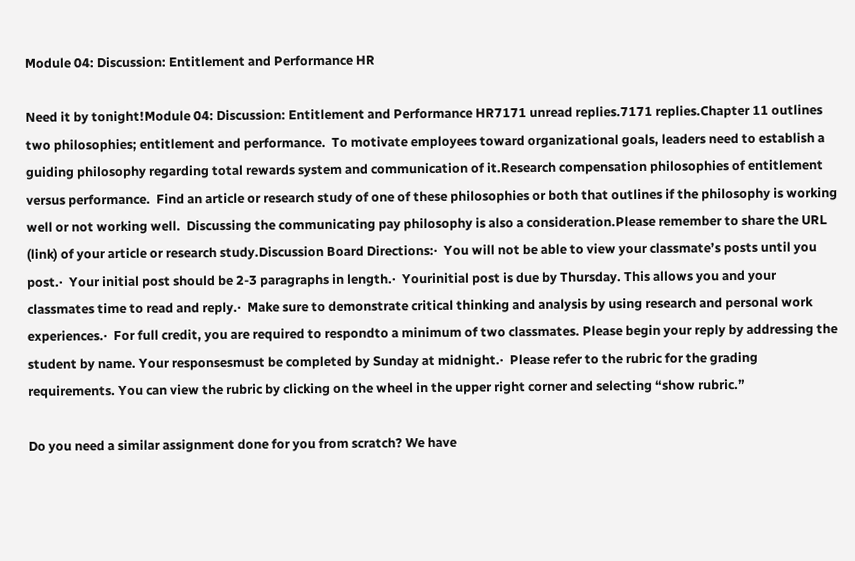Module 04: Discussion: Entitlement and Performance HR

Need it by tonight!Module 04: Discussion: Entitlement and Performance HR7171 unread replies.7171 replies.Chapter 11 outlines two philosophies; entitlement and performance.  To motivate employees toward organizational goals, leaders need to establish a guiding philosophy regarding total rewards system and communication of it.Research compensation philosophies of entitlement versus performance.  Find an article or research study of one of these philosophies or both that outlines if the philosophy is working well or not working well.  Discussing the communicating pay philosophy is also a consideration.Please remember to share the URL (link) of your article or research study.Discussion Board Directions:·  You will not be able to view your classmate’s posts until you post.·  Your initial post should be 2-3 paragraphs in length.·  Yourinitial post is due by Thursday. This allows you and your classmates time to read and reply.·  Make sure to demonstrate critical thinking and analysis by using research and personal work experiences.·  For full credit, you are required to respondto a minimum of two classmates. Please begin your reply by addressing the student by name. Your responsesmust be completed by Sunday at midnight.·  Please refer to the rubric for the grading requirements. You can view the rubric by clicking on the wheel in the upper right corner and selecting “show rubric.”

Do you need a similar assignment done for you from scratch? We have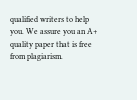qualified writers to help you. We assure you an A+ quality paper that is free from plagiarism.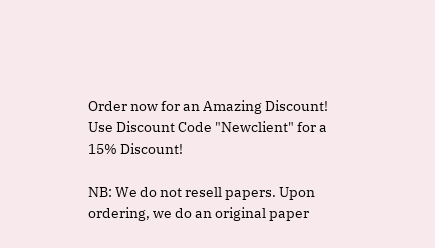Order now for an Amazing Discount!
Use Discount Code "Newclient" for a 15% Discount!

NB: We do not resell papers. Upon ordering, we do an original paper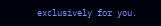exclusively for you.